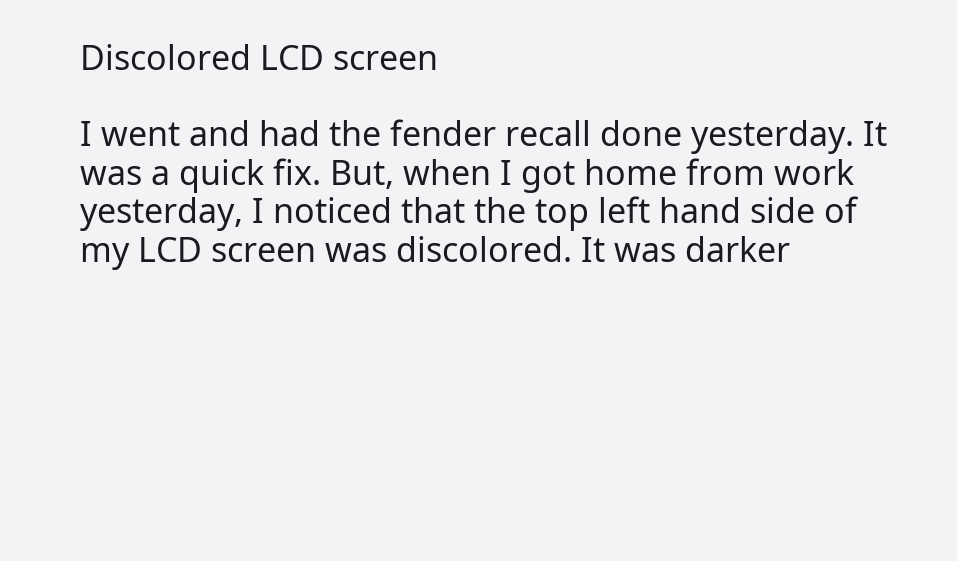Discolored LCD screen

I went and had the fender recall done yesterday. It was a quick fix. But, when I got home from work yesterday, I noticed that the top left hand side of my LCD screen was discolored. It was darker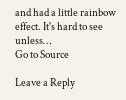and had a little rainbow effect. It's hard to see unless…
Go to Source

Leave a Reply